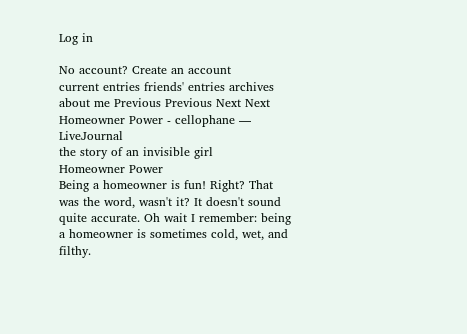Log in

No account? Create an account
current entries friends' entries archives about me Previous Previous Next Next
Homeowner Power - cellophane — LiveJournal
the story of an invisible girl
Homeowner Power
Being a homeowner is fun! Right? That was the word, wasn't it? It doesn't sound quite accurate. Oh wait I remember: being a homeowner is sometimes cold, wet, and filthy.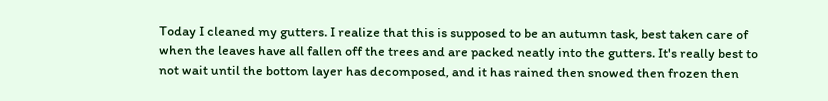Today I cleaned my gutters. I realize that this is supposed to be an autumn task, best taken care of when the leaves have all fallen off the trees and are packed neatly into the gutters. It's really best to not wait until the bottom layer has decomposed, and it has rained then snowed then frozen then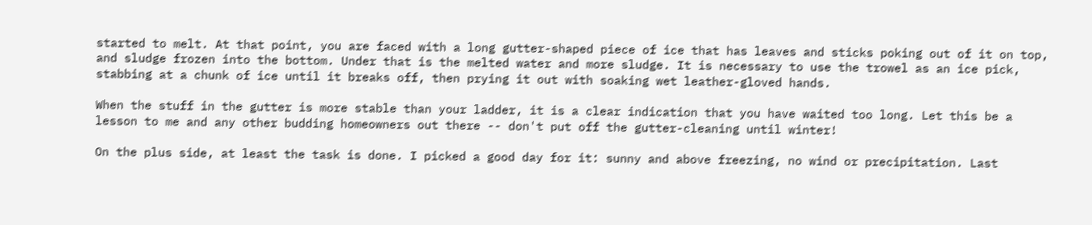started to melt. At that point, you are faced with a long gutter-shaped piece of ice that has leaves and sticks poking out of it on top, and sludge frozen into the bottom. Under that is the melted water and more sludge. It is necessary to use the trowel as an ice pick, stabbing at a chunk of ice until it breaks off, then prying it out with soaking wet leather-gloved hands.

When the stuff in the gutter is more stable than your ladder, it is a clear indication that you have waited too long. Let this be a lesson to me and any other budding homeowners out there -- don't put off the gutter-cleaning until winter!

On the plus side, at least the task is done. I picked a good day for it: sunny and above freezing, no wind or precipitation. Last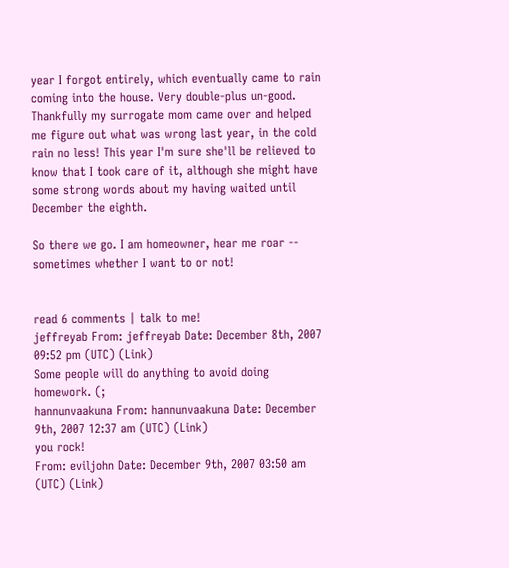year I forgot entirely, which eventually came to rain coming into the house. Very double-plus un-good. Thankfully my surrogate mom came over and helped me figure out what was wrong last year, in the cold rain no less! This year I'm sure she'll be relieved to know that I took care of it, although she might have some strong words about my having waited until December the eighth.

So there we go. I am homeowner, hear me roar -- sometimes whether I want to or not!


read 6 comments | talk to me!
jeffreyab From: jeffreyab Date: December 8th, 2007 09:52 pm (UTC) (Link)
Some people will do anything to avoid doing homework. (;
hannunvaakuna From: hannunvaakuna Date: December 9th, 2007 12:37 am (UTC) (Link)
you rock!
From: eviljohn Date: December 9th, 2007 03:50 am (UTC) (Link)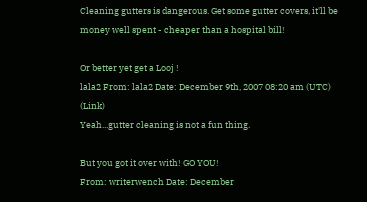Cleaning gutters is dangerous. Get some gutter covers, it'll be money well spent - cheaper than a hospital bill!

Or better yet get a Looj !
lala2 From: lala2 Date: December 9th, 2007 08:20 am (UTC) (Link)
Yeah...gutter cleaning is not a fun thing.

But you got it over with! GO YOU!
From: writerwench Date: December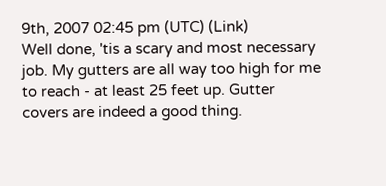9th, 2007 02:45 pm (UTC) (Link)
Well done, 'tis a scary and most necessary job. My gutters are all way too high for me to reach - at least 25 feet up. Gutter covers are indeed a good thing.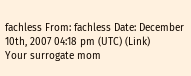fachless From: fachless Date: December 10th, 2007 04:18 pm (UTC) (Link)
Your surrogate mom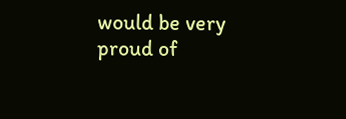would be very proud of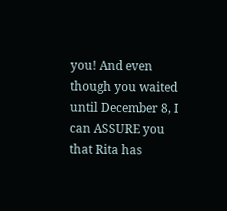you! And even though you waited until December 8, I can ASSURE you that Rita has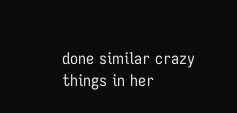done similar crazy things in her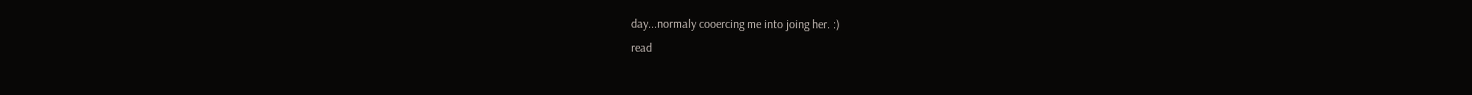day...normaly cooercing me into joing her. :)
read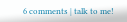6 comments | talk to me!